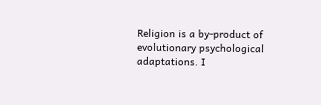Religion is a by-product of evolutionary psychological adaptations. I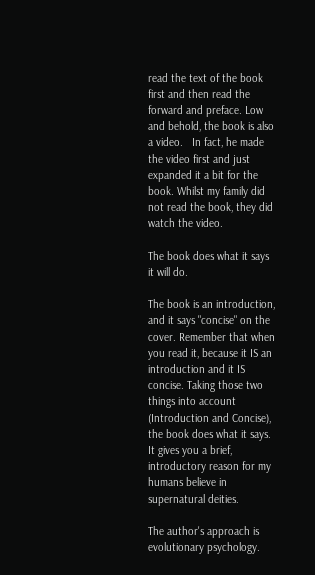read the text of the book first and then read the forward and preface. Low and behold, the book is also a video.   In fact, he made the video first and just expanded it a bit for the book. Whilst my family did not read the book, they did watch the video.

The book does what it says it will do.

The book is an introduction, and it says "concise" on the cover. Remember that when you read it, because it IS an introduction and it IS concise. Taking those two things into account (Introduction and Concise), the book does what it says. It gives you a brief, introductory reason for my humans believe in supernatural deities.

The author's approach is evolutionary psychology.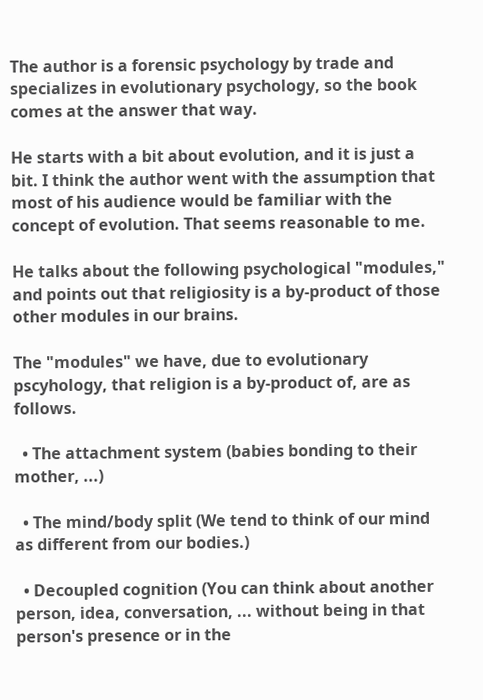The author is a forensic psychology by trade and specializes in evolutionary psychology, so the book comes at the answer that way.

He starts with a bit about evolution, and it is just a bit. I think the author went with the assumption that most of his audience would be familiar with the concept of evolution. That seems reasonable to me.

He talks about the following psychological "modules," and points out that religiosity is a by-product of those other modules in our brains.

The "modules" we have, due to evolutionary pscyhology, that religion is a by-product of, are as follows.

  • The attachment system (babies bonding to their mother, ...)

  • The mind/body split (We tend to think of our mind as different from our bodies.)

  • Decoupled cognition (You can think about another person, idea, conversation, ... without being in that person's presence or in the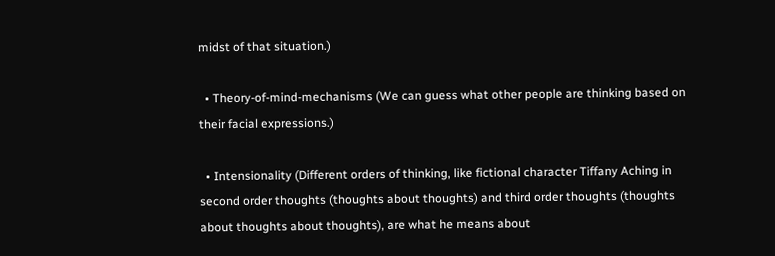midst of that situation.)

  • Theory-of-mind-mechanisms (We can guess what other people are thinking based on their facial expressions.)

  • Intensionality (Different orders of thinking, like fictional character Tiffany Aching in second order thoughts (thoughts about thoughts) and third order thoughts (thoughts about thoughts about thoughts), are what he means about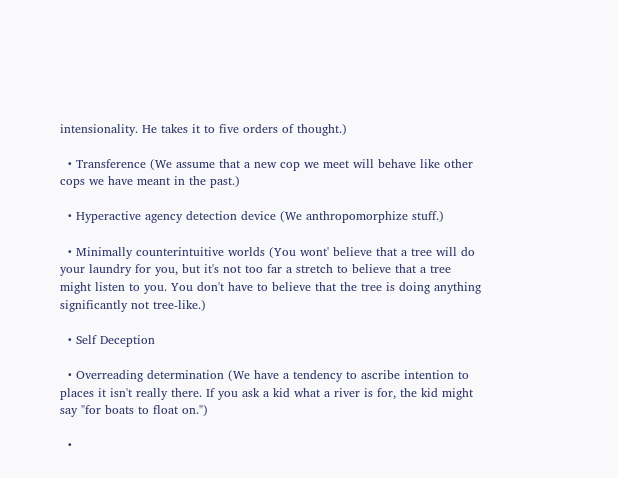intensionality. He takes it to five orders of thought.)

  • Transference (We assume that a new cop we meet will behave like other cops we have meant in the past.)

  • Hyperactive agency detection device (We anthropomorphize stuff.)

  • Minimally counterintuitive worlds (You wont' believe that a tree will do your laundry for you, but it's not too far a stretch to believe that a tree might listen to you. You don't have to believe that the tree is doing anything significantly not tree-like.)

  • Self Deception

  • Overreading determination (We have a tendency to ascribe intention to places it isn't really there. If you ask a kid what a river is for, the kid might say "for boats to float on.")

  •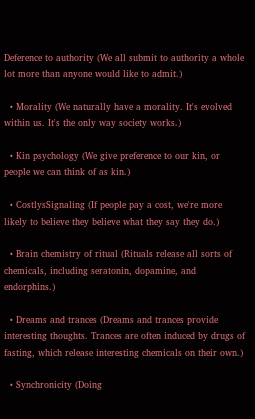Deference to authority (We all submit to authority a whole lot more than anyone would like to admit.)

  • Morality (We naturally have a morality. It's evolved within us. It's the only way society works.)

  • Kin psychology (We give preference to our kin, or people we can think of as kin.)

  • CostlysSignaling (If people pay a cost, we're more likely to believe they believe what they say they do.)

  • Brain chemistry of ritual (Rituals release all sorts of chemicals, including seratonin, dopamine, and endorphins.)

  • Dreams and trances (Dreams and trances provide interesting thoughts. Trances are often induced by drugs of fasting, which release interesting chemicals on their own.)

  • Synchronicity (Doing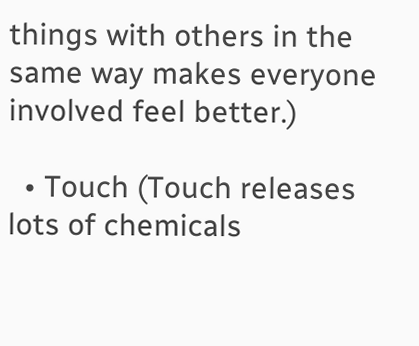things with others in the same way makes everyone involved feel better.)

  • Touch (Touch releases lots of chemicals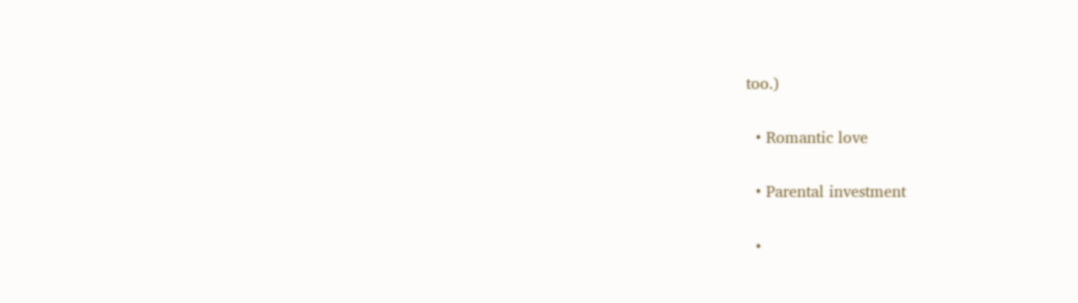too.)

  • Romantic love

  • Parental investment

  •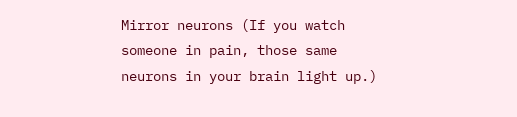Mirror neurons (If you watch someone in pain, those same neurons in your brain light up.)